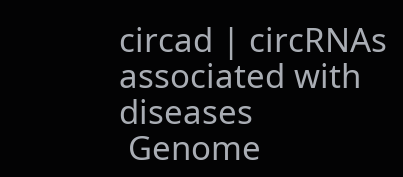circad | circRNAs associated with diseases
 Genome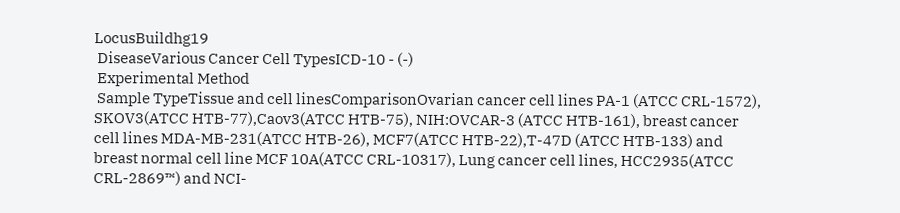LocusBuildhg19
 DiseaseVarious Cancer Cell TypesICD-10 - (-)
 Experimental Method
 Sample TypeTissue and cell linesComparisonOvarian cancer cell lines PA-1 (ATCC CRL-1572), SKOV3(ATCC HTB-77),Caov3(ATCC HTB-75), NIH:OVCAR-3 (ATCC HTB-161), breast cancer cell lines MDA-MB-231(ATCC HTB-26), MCF7(ATCC HTB-22),T-47D (ATCC HTB-133) and breast normal cell line MCF 10A(ATCC CRL-10317), Lung cancer cell lines, HCC2935(ATCC CRL-2869™) and NCI-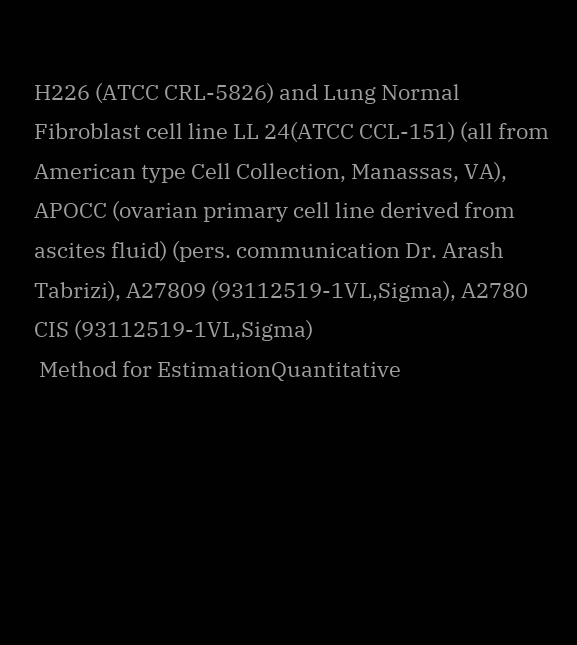H226 (ATCC CRL-5826) and Lung Normal Fibroblast cell line LL 24(ATCC CCL-151) (all from American type Cell Collection, Manassas, VA), APOCC (ovarian primary cell line derived from ascites fluid) (pers. communication Dr. Arash Tabrizi), A27809 (93112519-1VL,Sigma), A2780 CIS (93112519-1VL,Sigma)
 Method for EstimationQuantitative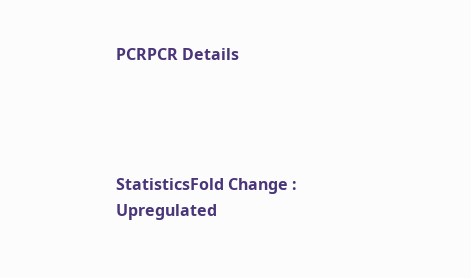PCRPCR Details




StatisticsFold Change : Upregulated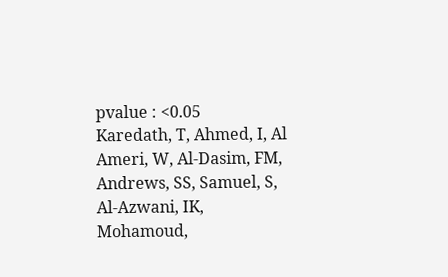pvalue : <0.05
Karedath, T, Ahmed, I, Al Ameri, W, Al-Dasim, FM, Andrews, SS, Samuel, S, Al-Azwani, IK, Mohamoud,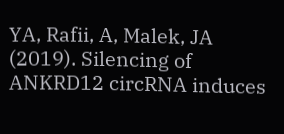YA, Rafii, A, Malek, JA (2019). Silencing of ANKRD12 circRNA induces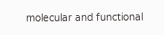molecular and functional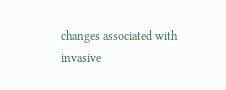changes associated with invasive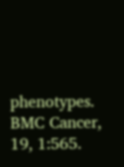phenotypes. BMC Cancer, 19, 1:565.